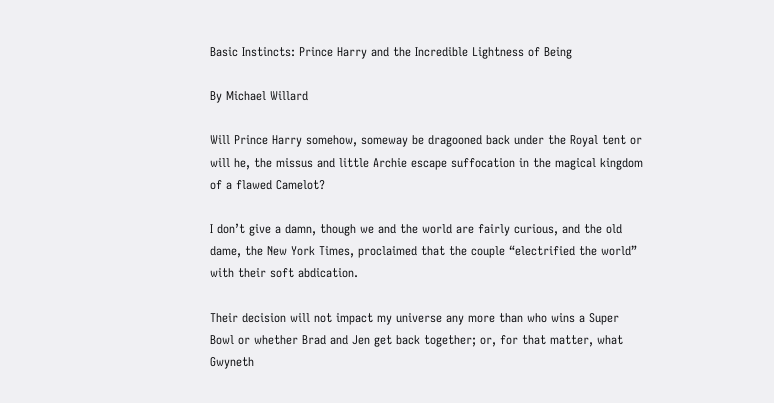Basic Instincts: Prince Harry and the Incredible Lightness of Being

By Michael Willard

Will Prince Harry somehow, someway be dragooned back under the Royal tent or will he, the missus and little Archie escape suffocation in the magical kingdom of a flawed Camelot?

I don’t give a damn, though we and the world are fairly curious, and the old dame, the New York Times, proclaimed that the couple “electrified the world” with their soft abdication.

Their decision will not impact my universe any more than who wins a Super Bowl or whether Brad and Jen get back together; or, for that matter, what Gwyneth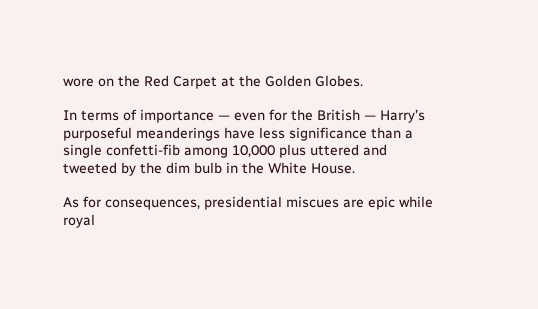wore on the Red Carpet at the Golden Globes.

In terms of importance — even for the British — Harry’s purposeful meanderings have less significance than a single confetti-fib among 10,000 plus uttered and tweeted by the dim bulb in the White House.

As for consequences, presidential miscues are epic while royal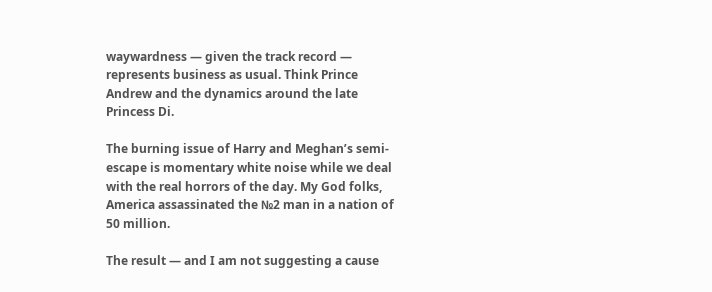waywardness — given the track record — represents business as usual. Think Prince Andrew and the dynamics around the late Princess Di.

The burning issue of Harry and Meghan’s semi-escape is momentary white noise while we deal with the real horrors of the day. My God folks, America assassinated the №2 man in a nation of 50 million.

The result — and I am not suggesting a cause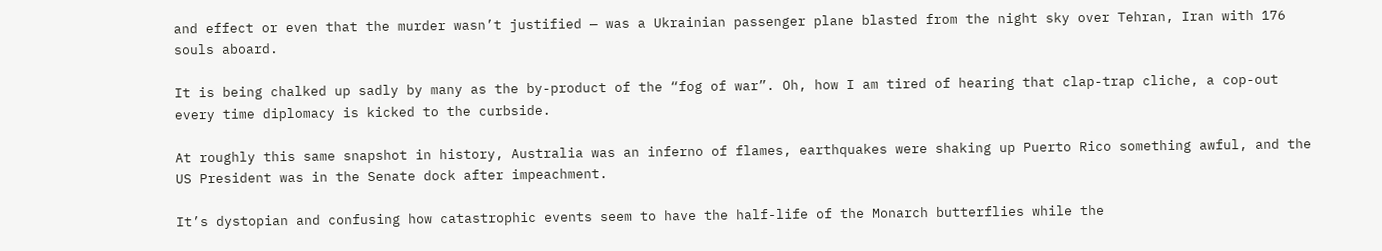and effect or even that the murder wasn’t justified — was a Ukrainian passenger plane blasted from the night sky over Tehran, Iran with 176 souls aboard.

It is being chalked up sadly by many as the by-product of the “fog of war”. Oh, how I am tired of hearing that clap-trap cliche, a cop-out every time diplomacy is kicked to the curbside.

At roughly this same snapshot in history, Australia was an inferno of flames, earthquakes were shaking up Puerto Rico something awful, and the US President was in the Senate dock after impeachment.

It’s dystopian and confusing how catastrophic events seem to have the half-life of the Monarch butterflies while the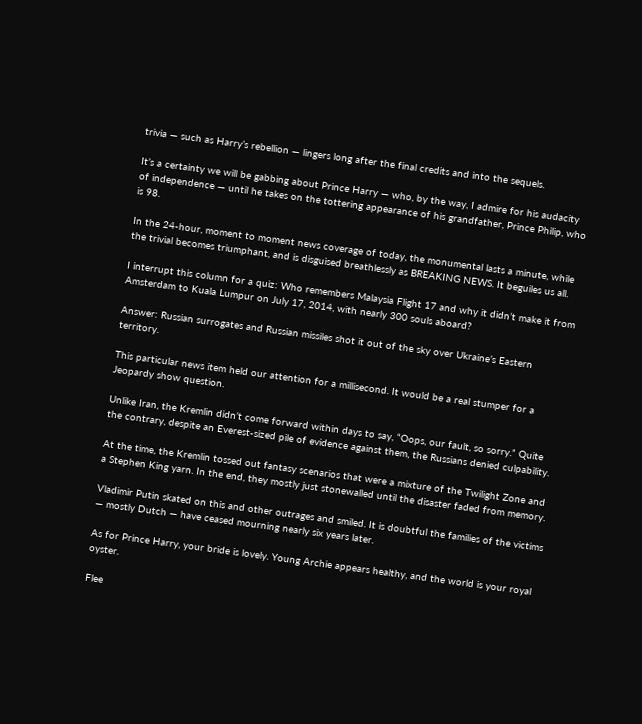trivia — such as Harry’s rebellion — lingers long after the final credits and into the sequels.

It’s a certainty we will be gabbing about Prince Harry — who, by the way, I admire for his audacity of independence — until he takes on the tottering appearance of his grandfather, Prince Philip, who is 98.

In the 24-hour, moment to moment news coverage of today, the monumental lasts a minute, while the trivial becomes triumphant, and is disguised breathlessly as BREAKING NEWS. It beguiles us all.

I interrupt this column for a quiz: Who remembers Malaysia Flight 17 and why it didn’t make it from Amsterdam to Kuala Lumpur on July 17, 2014, with nearly 300 souls aboard?

Answer: Russian surrogates and Russian missiles shot it out of the sky over Ukraine’s Eastern territory.

This particular news item held our attention for a millisecond. It would be a real stumper for a Jeopardy show question.

Unlike Iran, the Kremlin didn’t come forward within days to say, “Oops, our fault, so sorry.” Quite the contrary, despite an Everest-sized pile of evidence against them, the Russians denied culpability.

At the time, the Kremlin tossed out fantasy scenarios that were a mixture of the Twilight Zone and a Stephen King yarn. In the end, they mostly just stonewalled until the disaster faded from memory.

Vladimir Putin skated on this and other outrages and smiled. It is doubtful the families of the victims — mostly Dutch — have ceased mourning nearly six years later.

As for Prince Harry, your bride is lovely. Young Archie appears healthy, and the world is your royal oyster.

Flee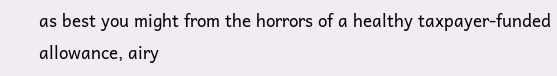as best you might from the horrors of a healthy taxpayer-funded allowance, airy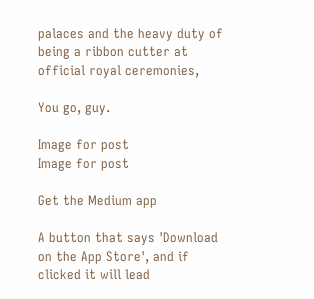palaces and the heavy duty of being a ribbon cutter at official royal ceremonies,

You go, guy.

Image for post
Image for post

Get the Medium app

A button that says 'Download on the App Store', and if clicked it will lead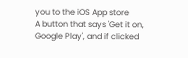you to the iOS App store
A button that says 'Get it on, Google Play', and if clicked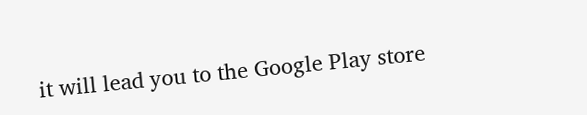it will lead you to the Google Play store